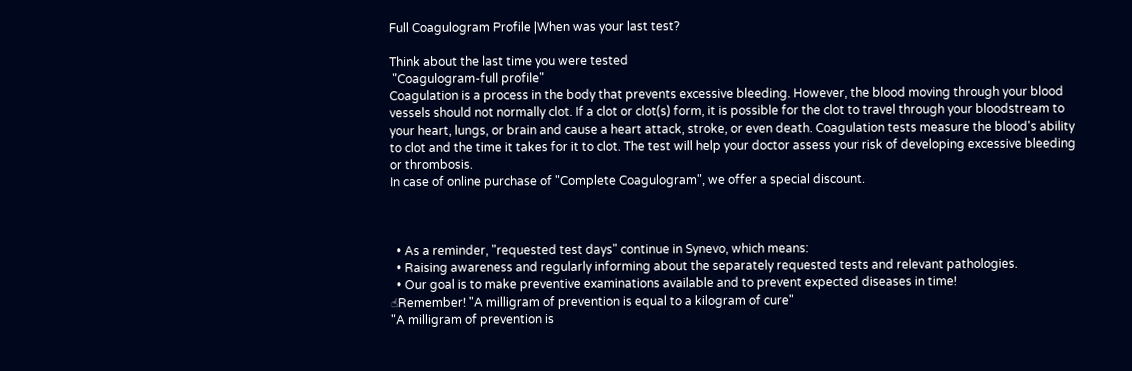Full Coagulogram Profile |When was your last test?

Think about the last time you were tested
 "Coagulogram-full profile"
Coagulation is a process in the body that prevents excessive bleeding. However, the blood moving through your blood vessels should not normally clot. If a clot or clot(s) form, it is possible for the clot to travel through your bloodstream to your heart, lungs, or brain and cause a heart attack, stroke, or even death. Coagulation tests measure the blood's ability to clot and the time it takes for it to clot. The test will help your doctor assess your risk of developing excessive bleeding or thrombosis.
In case of online purchase of "Complete Coagulogram", we offer a special discount.



  • As a reminder, "requested test days" continue in Synevo, which means:
  • Raising awareness and regularly informing about the separately requested tests and relevant pathologies.
  • Our goal is to make preventive examinations available and to prevent expected diseases in time!
☝Remember! "A milligram of prevention is equal to a kilogram of cure"
"A milligram of prevention is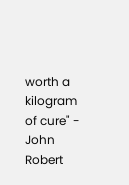worth a kilogram of cure" - John Robert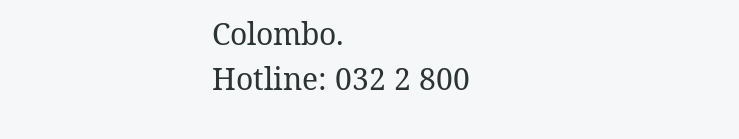Colombo.
Hotline: 032 2 800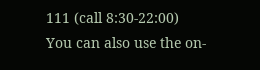111 (call 8:30-22:00)
You can also use the on-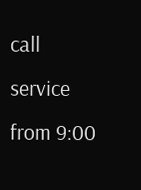call service from 9:00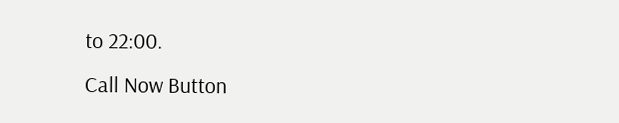to 22:00.
Call Now Button